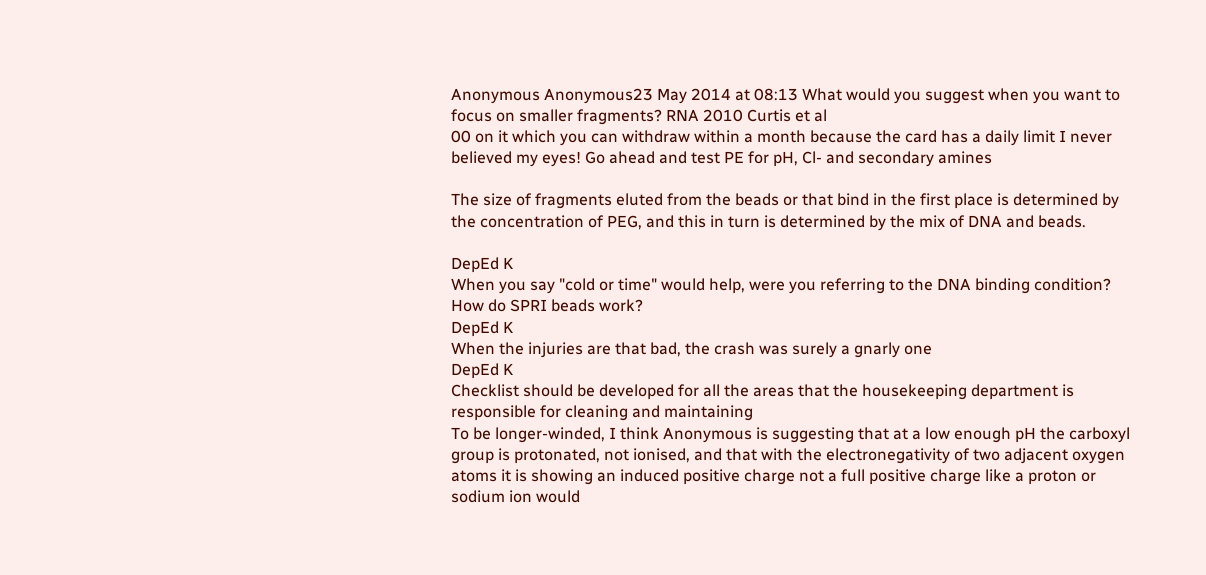Anonymous Anonymous23 May 2014 at 08:13 What would you suggest when you want to focus on smaller fragments? RNA 2010 Curtis et al
00 on it which you can withdraw within a month because the card has a daily limit I never believed my eyes! Go ahead and test PE for pH, Cl- and secondary amines

The size of fragments eluted from the beads or that bind in the first place is determined by the concentration of PEG, and this in turn is determined by the mix of DNA and beads.

DepEd K
When you say "cold or time" would help, were you referring to the DNA binding condition? How do SPRI beads work?
DepEd K
When the injuries are that bad, the crash was surely a gnarly one
DepEd K
Checklist should be developed for all the areas that the housekeeping department is responsible for cleaning and maintaining
To be longer-winded, I think Anonymous is suggesting that at a low enough pH the carboxyl group is protonated, not ionised, and that with the electronegativity of two adjacent oxygen atoms it is showing an induced positive charge not a full positive charge like a proton or sodium ion would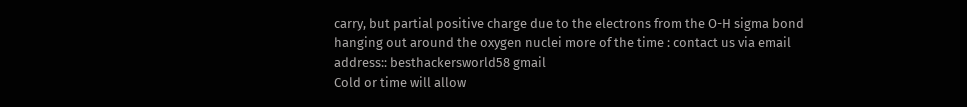carry, but partial positive charge due to the electrons from the O-H sigma bond hanging out around the oxygen nuclei more of the time : contact us via email address:: besthackersworld58 gmail
Cold or time will allow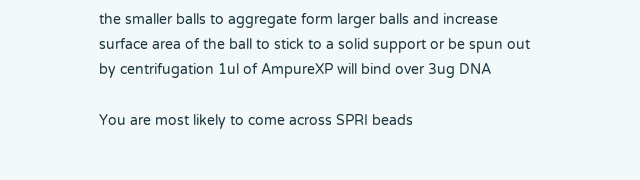the smaller balls to aggregate form larger balls and increase surface area of the ball to stick to a solid support or be spun out by centrifugation 1ul of AmpureXP will bind over 3ug DNA

You are most likely to come across SPRI beads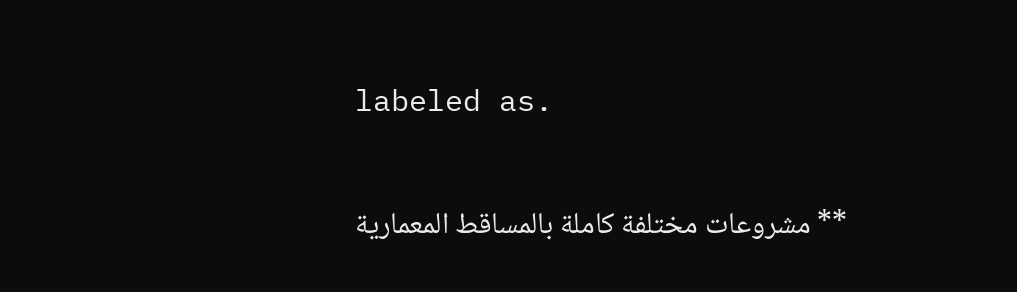labeled as.

** مشروعات مختلفة كاملة بالمساقط المعمارية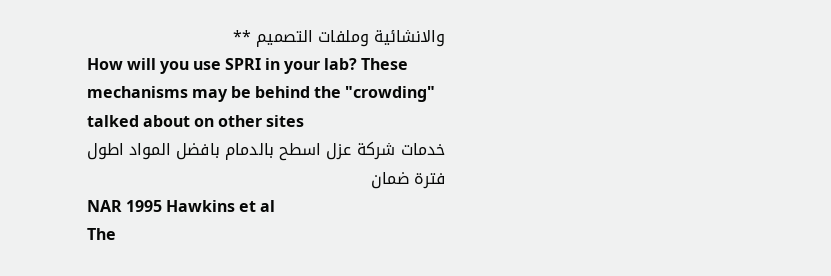والانشائية وملفات التصميم **
How will you use SPRI in your lab? These mechanisms may be behind the "crowding" talked about on other sites
خدمات شركة عزل اسطح بالدمام بافضل المواد اطول فترة ضمان
NAR 1995 Hawkins et al
The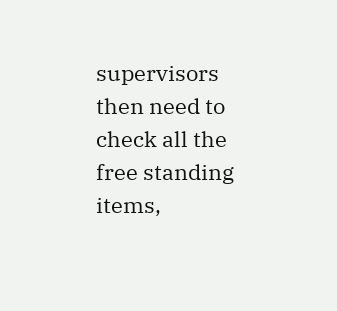supervisors then need to check all the free standing items,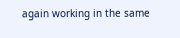again working in the same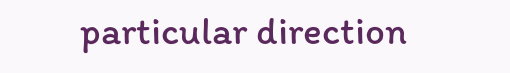particular direction